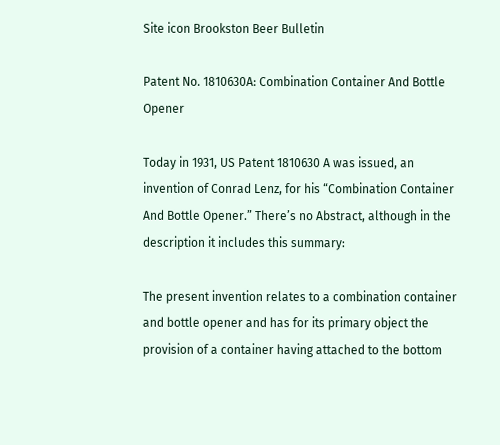Site icon Brookston Beer Bulletin

Patent No. 1810630A: Combination Container And Bottle Opener

Today in 1931, US Patent 1810630 A was issued, an invention of Conrad Lenz, for his “Combination Container And Bottle Opener.” There’s no Abstract, although in the description it includes this summary:

The present invention relates to a combination container and bottle opener and has for its primary object the provision of a container having attached to the bottom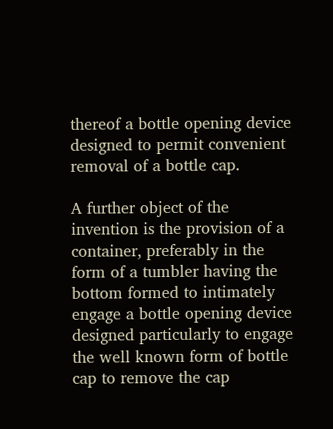thereof a bottle opening device designed to permit convenient removal of a bottle cap.

A further object of the invention is the provision of a container, preferably in the form of a tumbler having the bottom formed to intimately engage a bottle opening device designed particularly to engage the well known form of bottle cap to remove the cap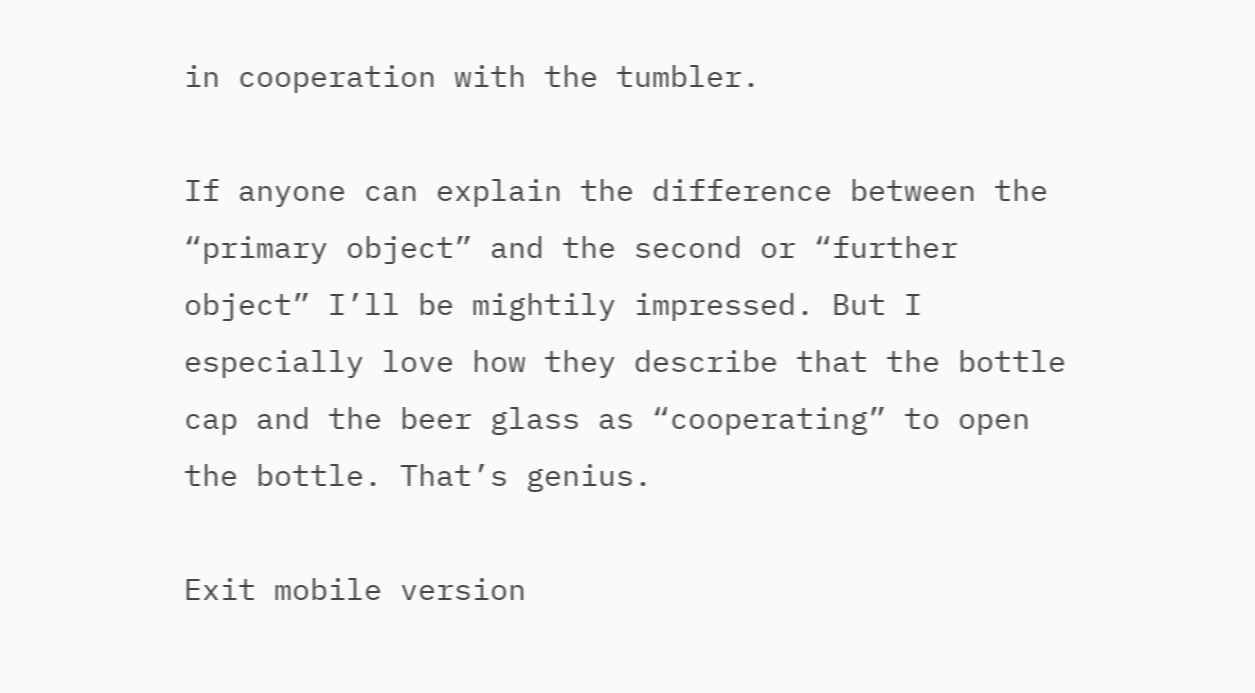in cooperation with the tumbler.

If anyone can explain the difference between the “primary object” and the second or “further object” I’ll be mightily impressed. But I especially love how they describe that the bottle cap and the beer glass as “cooperating” to open the bottle. That’s genius.

Exit mobile version